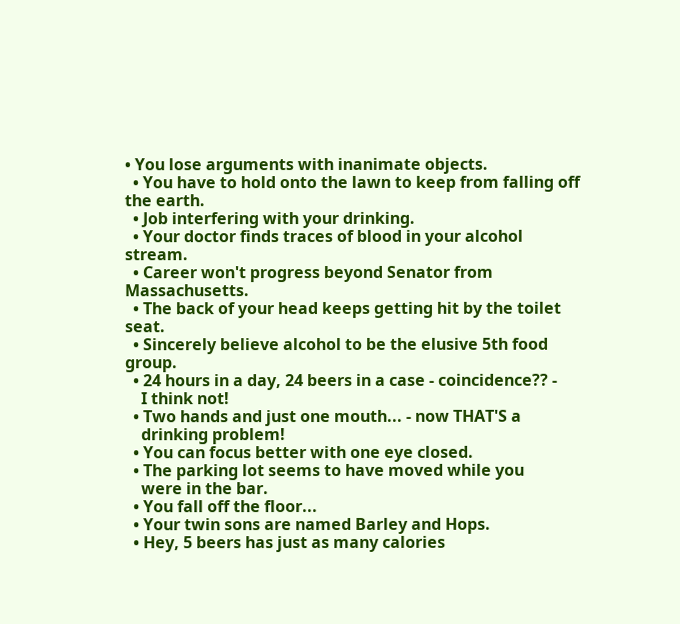• You lose arguments with inanimate objects.
  • You have to hold onto the lawn to keep from falling off the earth.
  • Job interfering with your drinking.
  • Your doctor finds traces of blood in your alcohol stream.
  • Career won't progress beyond Senator from Massachusetts.
  • The back of your head keeps getting hit by the toilet seat.
  • Sincerely believe alcohol to be the elusive 5th food group.
  • 24 hours in a day, 24 beers in a case - coincidence?? -
    I think not!
  • Two hands and just one mouth... - now THAT'S a
    drinking problem!
  • You can focus better with one eye closed.
  • The parking lot seems to have moved while you
    were in the bar.
  • You fall off the floor...
  • Your twin sons are named Barley and Hops.
  • Hey, 5 beers has just as many calories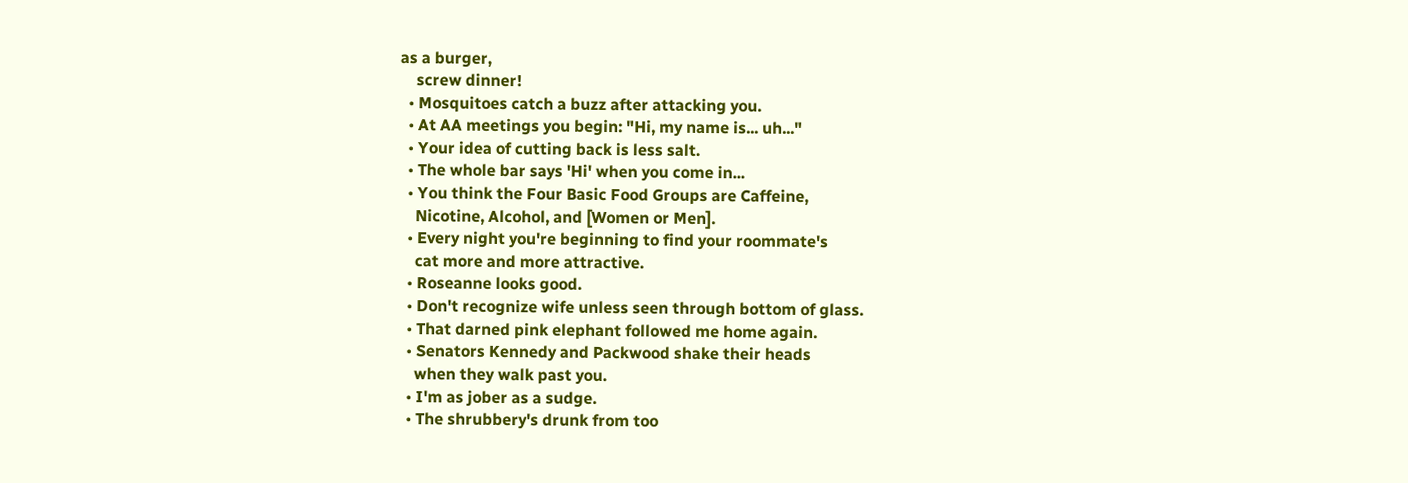as a burger,
    screw dinner!
  • Mosquitoes catch a buzz after attacking you.
  • At AA meetings you begin: "Hi, my name is... uh..."
  • Your idea of cutting back is less salt.
  • The whole bar says 'Hi' when you come in...
  • You think the Four Basic Food Groups are Caffeine,
    Nicotine, Alcohol, and [Women or Men].
  • Every night you're beginning to find your roommate's
    cat more and more attractive.
  • Roseanne looks good.
  • Don't recognize wife unless seen through bottom of glass.
  • That darned pink elephant followed me home again.
  • Senators Kennedy and Packwood shake their heads
    when they walk past you.
  • I'm as jober as a sudge.
  • The shrubbery's drunk from too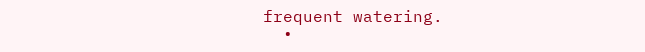frequent watering.
  •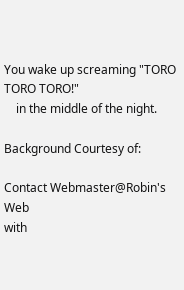You wake up screaming "TORO TORO TORO!"
    in the middle of the night.

Background Courtesy of:

Contact Webmaster@Robin's Web
with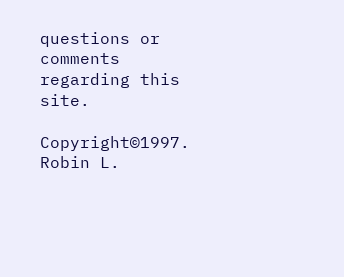questions or comments regarding this site.

Copyright©1997. Robin L.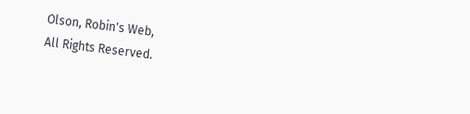Olson, Robin's Web,
All Rights Reserved.